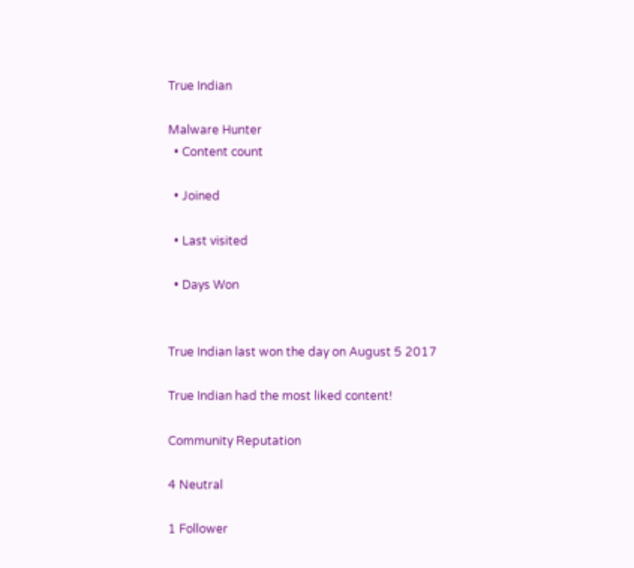True Indian

Malware Hunter
  • Content count

  • Joined

  • Last visited

  • Days Won


True Indian last won the day on August 5 2017

True Indian had the most liked content!

Community Reputation

4 Neutral

1 Follower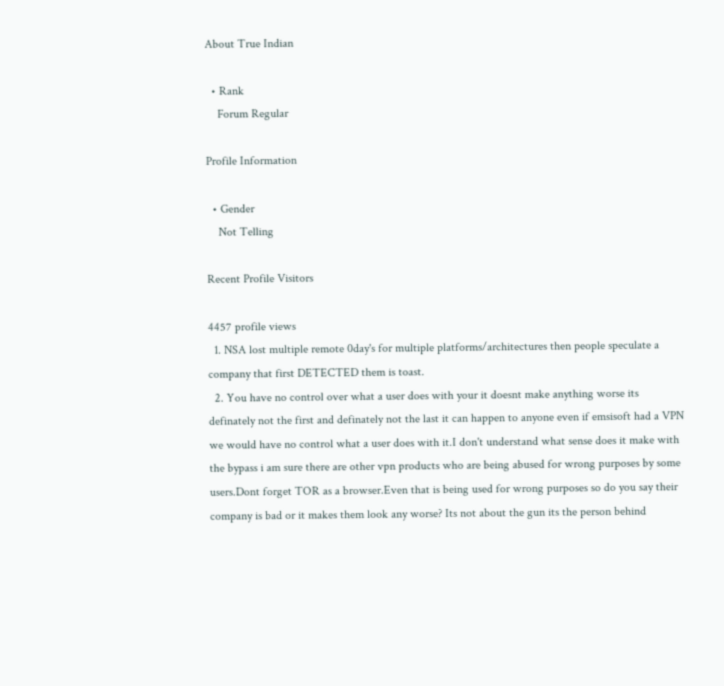About True Indian

  • Rank
    Forum Regular

Profile Information

  • Gender
    Not Telling

Recent Profile Visitors

4457 profile views
  1. NSA lost multiple remote 0day's for multiple platforms/architectures then people speculate a company that first DETECTED them is toast.
  2. You have no control over what a user does with your it doesnt make anything worse its definately not the first and definately not the last it can happen to anyone even if emsisoft had a VPN we would have no control what a user does with it.I don't understand what sense does it make with the bypass i am sure there are other vpn products who are being abused for wrong purposes by some users.Dont forget TOR as a browser.Even that is being used for wrong purposes so do you say their company is bad or it makes them look any worse? Its not about the gun its the person behind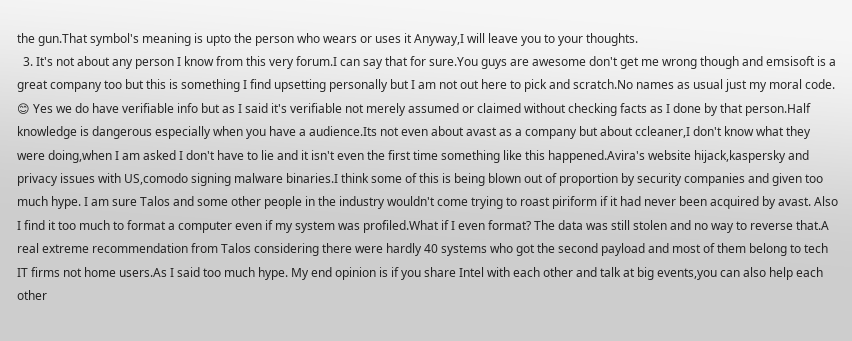the gun.That symbol's meaning is upto the person who wears or uses it Anyway,I will leave you to your thoughts.
  3. It's not about any person I know from this very forum.I can say that for sure.You guys are awesome don't get me wrong though and emsisoft is a great company too but this is something I find upsetting personally but I am not out here to pick and scratch.No names as usual just my moral code. 😊 Yes we do have verifiable info but as I said it's verifiable not merely assumed or claimed without checking facts as I done by that person.Half knowledge is dangerous especially when you have a audience.Its not even about avast as a company but about ccleaner,I don't know what they were doing,when I am asked I don't have to lie and it isn't even the first time something like this happened.Avira's website hijack,kaspersky and privacy issues with US,comodo signing malware binaries.I think some of this is being blown out of proportion by security companies and given too much hype. I am sure Talos and some other people in the industry wouldn't come trying to roast piriform if it had never been acquired by avast. Also I find it too much to format a computer even if my system was profiled.What if I even format? The data was still stolen and no way to reverse that.A real extreme recommendation from Talos considering there were hardly 40 systems who got the second payload and most of them belong to tech IT firms not home users.As I said too much hype. My end opinion is if you share Intel with each other and talk at big events,you can also help each other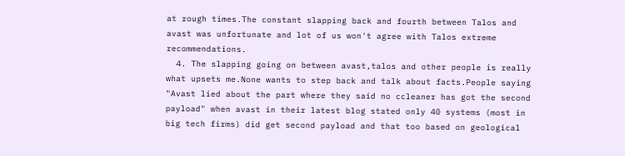at rough times.The constant slapping back and fourth between Talos and avast was unfortunate and lot of us won't agree with Talos extreme recommendations.
  4. The slapping going on between avast,talos and other people is really what upsets me.None wants to step back and talk about facts.People saying "Avast lied about the part where they said no ccleaner has got the second payload" when avast in their latest blog stated only 40 systems (most in big tech firms) did get second payload and that too based on geological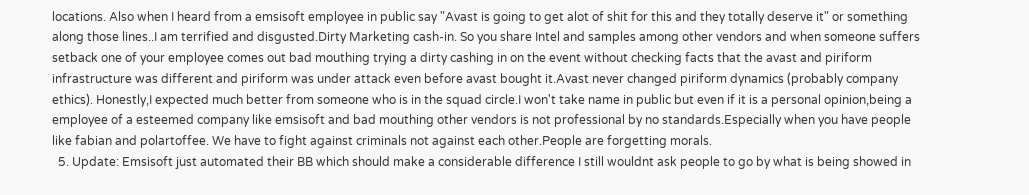locations. Also when I heard from a emsisoft employee in public say "Avast is going to get alot of shit for this and they totally deserve it" or something along those lines..I am terrified and disgusted.Dirty Marketing cash-in. So you share Intel and samples among other vendors and when someone suffers setback one of your employee comes out bad mouthing trying a dirty cashing in on the event without checking facts that the avast and piriform infrastructure was different and piriform was under attack even before avast bought it.Avast never changed piriform dynamics (probably company ethics). Honestly,I expected much better from someone who is in the squad circle.I won't take name in public but even if it is a personal opinion,being a employee of a esteemed company like emsisoft and bad mouthing other vendors is not professional by no standards.Especially when you have people like fabian and polartoffee. We have to fight against criminals not against each other.People are forgetting morals.
  5. Update: Emsisoft just automated their BB which should make a considerable difference I still wouldnt ask people to go by what is being showed in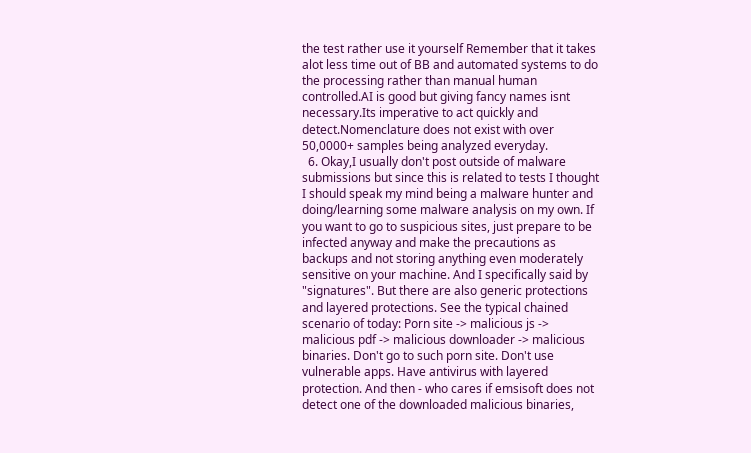the test rather use it yourself Remember that it takes alot less time out of BB and automated systems to do the processing rather than manual human controlled.AI is good but giving fancy names isnt necessary.Its imperative to act quickly and detect.Nomenclature does not exist with over 50,0000+ samples being analyzed everyday.
  6. Okay,I usually don't post outside of malware submissions but since this is related to tests I thought I should speak my mind being a malware hunter and doing/learning some malware analysis on my own. If you want to go to suspicious sites, just prepare to be infected anyway and make the precautions as backups and not storing anything even moderately sensitive on your machine. And I specifically said by "signatures". But there are also generic protections and layered protections. See the typical chained scenario of today: Porn site -> malicious js -> malicious pdf -> malicious downloader -> malicious binaries. Don't go to such porn site. Don't use vulnerable apps. Have antivirus with layered protection. And then - who cares if emsisoft does not detect one of the downloaded malicious binaries,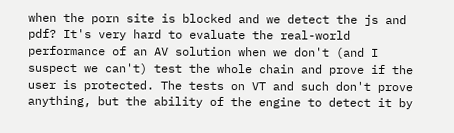when the porn site is blocked and we detect the js and pdf? It's very hard to evaluate the real-world performance of an AV solution when we don't (and I suspect we can't) test the whole chain and prove if the user is protected. The tests on VT and such don't prove anything, but the ability of the engine to detect it by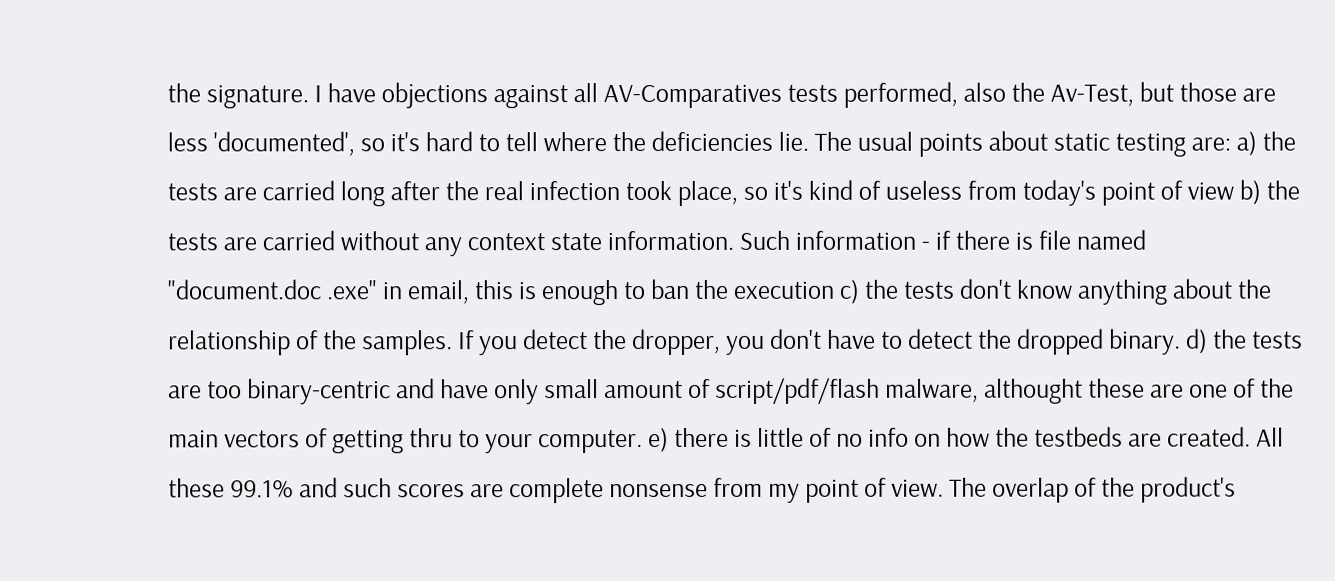the signature. I have objections against all AV-Comparatives tests performed, also the Av-Test, but those are less 'documented', so it's hard to tell where the deficiencies lie. The usual points about static testing are: a) the tests are carried long after the real infection took place, so it's kind of useless from today's point of view b) the tests are carried without any context state information. Such information - if there is file named "document.doc .exe" in email, this is enough to ban the execution c) the tests don't know anything about the relationship of the samples. If you detect the dropper, you don't have to detect the dropped binary. d) the tests are too binary-centric and have only small amount of script/pdf/flash malware, althought these are one of the main vectors of getting thru to your computer. e) there is little of no info on how the testbeds are created. All these 99.1% and such scores are complete nonsense from my point of view. The overlap of the product's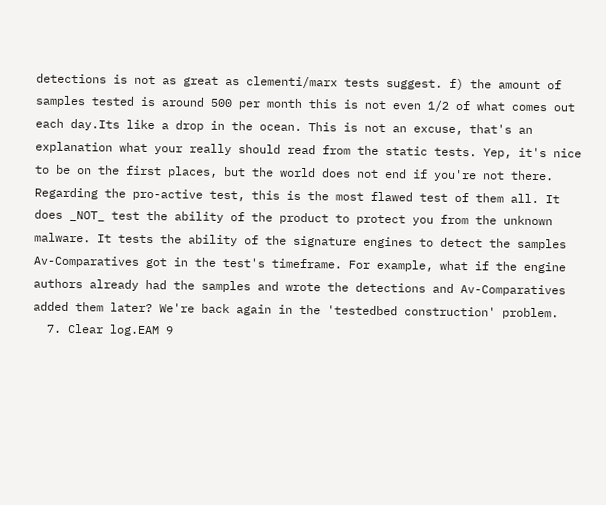detections is not as great as clementi/marx tests suggest. f) the amount of samples tested is around 500 per month this is not even 1/2 of what comes out each day.Its like a drop in the ocean. This is not an excuse, that's an explanation what your really should read from the static tests. Yep, it's nice to be on the first places, but the world does not end if you're not there. Regarding the pro-active test, this is the most flawed test of them all. It does _NOT_ test the ability of the product to protect you from the unknown malware. It tests the ability of the signature engines to detect the samples Av-Comparatives got in the test's timeframe. For example, what if the engine authors already had the samples and wrote the detections and Av-Comparatives added them later? We're back again in the 'testedbed construction' problem.
  7. Clear log.EAM 9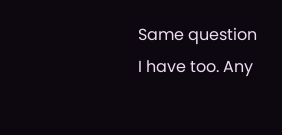Same question I have too. Any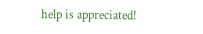help is appreciated!